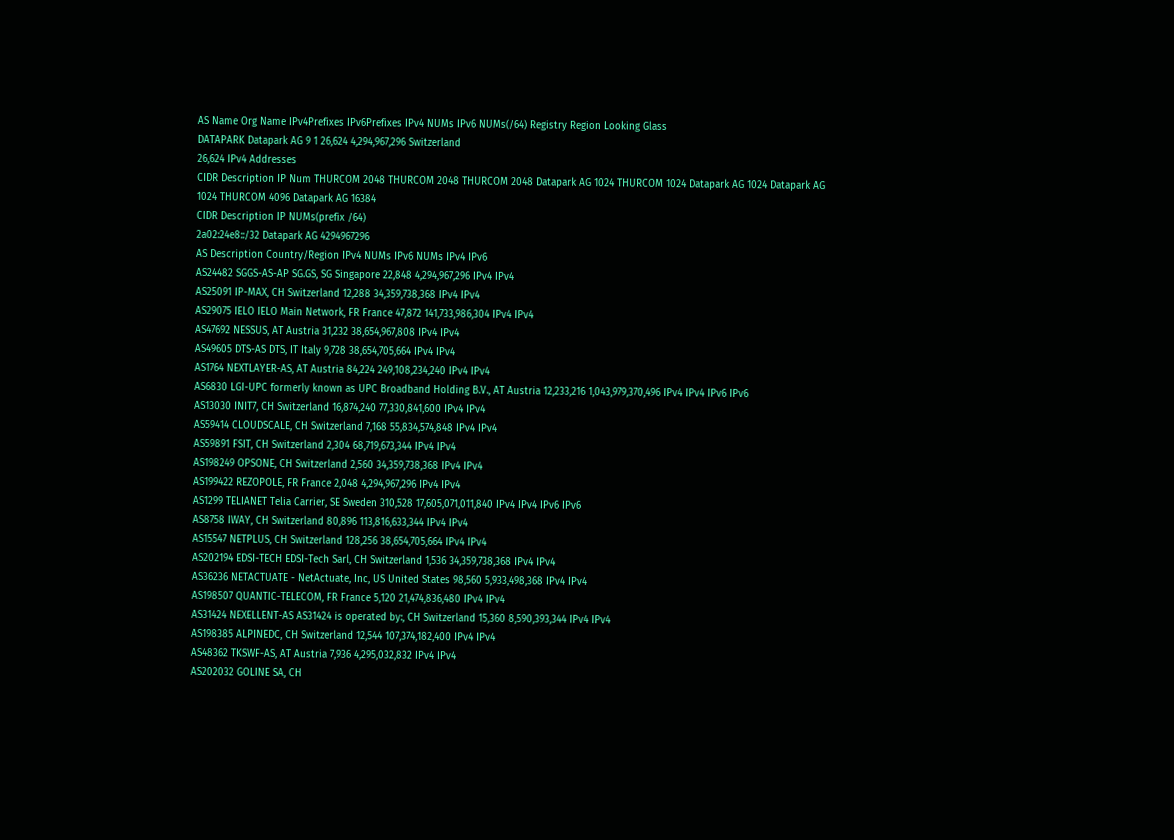AS Name Org Name IPv4Prefixes IPv6Prefixes IPv4 NUMs IPv6 NUMs(/64) Registry Region Looking Glass
DATAPARK Datapark AG 9 1 26,624 4,294,967,296 Switzerland
26,624 IPv4 Addresses
CIDR Description IP Num THURCOM 2048 THURCOM 2048 THURCOM 2048 Datapark AG 1024 THURCOM 1024 Datapark AG 1024 Datapark AG 1024 THURCOM 4096 Datapark AG 16384
CIDR Description IP NUMs(prefix /64)
2a02:24e8::/32 Datapark AG 4294967296
AS Description Country/Region IPv4 NUMs IPv6 NUMs IPv4 IPv6
AS24482 SGGS-AS-AP SG.GS, SG Singapore 22,848 4,294,967,296 IPv4 IPv4
AS25091 IP-MAX, CH Switzerland 12,288 34,359,738,368 IPv4 IPv4
AS29075 IELO IELO Main Network, FR France 47,872 141,733,986,304 IPv4 IPv4
AS47692 NESSUS, AT Austria 31,232 38,654,967,808 IPv4 IPv4
AS49605 DTS-AS DTS, IT Italy 9,728 38,654,705,664 IPv4 IPv4
AS1764 NEXTLAYER-AS, AT Austria 84,224 249,108,234,240 IPv4 IPv4
AS6830 LGI-UPC formerly known as UPC Broadband Holding B.V., AT Austria 12,233,216 1,043,979,370,496 IPv4 IPv4 IPv6 IPv6
AS13030 INIT7, CH Switzerland 16,874,240 77,330,841,600 IPv4 IPv4
AS59414 CLOUDSCALE, CH Switzerland 7,168 55,834,574,848 IPv4 IPv4
AS59891 FSIT, CH Switzerland 2,304 68,719,673,344 IPv4 IPv4
AS198249 OPSONE, CH Switzerland 2,560 34,359,738,368 IPv4 IPv4
AS199422 REZOPOLE, FR France 2,048 4,294,967,296 IPv4 IPv4
AS1299 TELIANET Telia Carrier, SE Sweden 310,528 17,605,071,011,840 IPv4 IPv4 IPv6 IPv6
AS8758 IWAY, CH Switzerland 80,896 113,816,633,344 IPv4 IPv4
AS15547 NETPLUS, CH Switzerland 128,256 38,654,705,664 IPv4 IPv4
AS202194 EDSI-TECH EDSI-Tech Sarl, CH Switzerland 1,536 34,359,738,368 IPv4 IPv4
AS36236 NETACTUATE - NetActuate, Inc, US United States 98,560 5,933,498,368 IPv4 IPv4
AS198507 QUANTIC-TELECOM, FR France 5,120 21,474,836,480 IPv4 IPv4
AS31424 NEXELLENT-AS AS31424 is operated by:, CH Switzerland 15,360 8,590,393,344 IPv4 IPv4
AS198385 ALPINEDC, CH Switzerland 12,544 107,374,182,400 IPv4 IPv4
AS48362 TKSWF-AS, AT Austria 7,936 4,295,032,832 IPv4 IPv4
AS202032 GOLINE SA, CH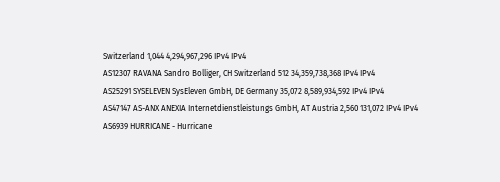Switzerland 1,044 4,294,967,296 IPv4 IPv4
AS12307 RAVANA Sandro Bolliger, CH Switzerland 512 34,359,738,368 IPv4 IPv4
AS25291 SYSELEVEN SysEleven GmbH, DE Germany 35,072 8,589,934,592 IPv4 IPv4
AS47147 AS-ANX ANEXIA Internetdienstleistungs GmbH, AT Austria 2,560 131,072 IPv4 IPv4
AS6939 HURRICANE - Hurricane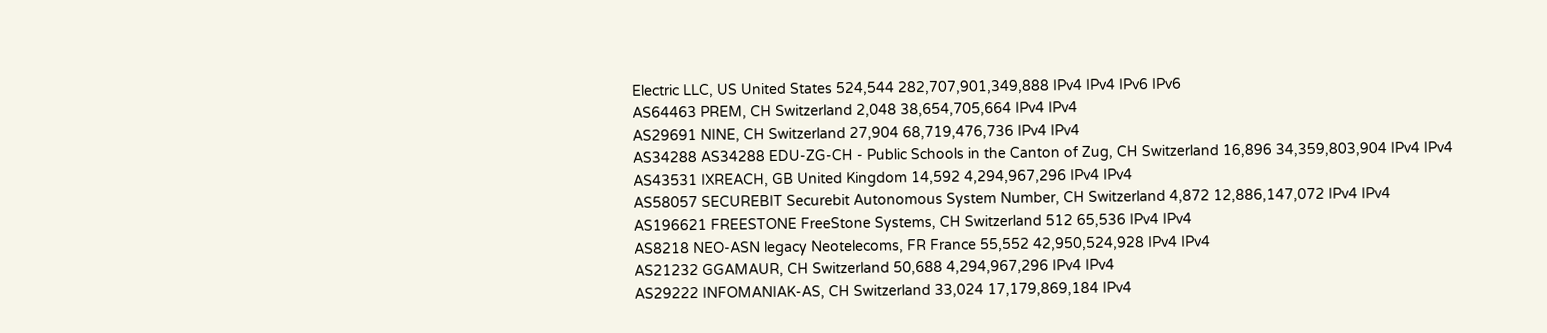Electric LLC, US United States 524,544 282,707,901,349,888 IPv4 IPv4 IPv6 IPv6
AS64463 PREM, CH Switzerland 2,048 38,654,705,664 IPv4 IPv4
AS29691 NINE, CH Switzerland 27,904 68,719,476,736 IPv4 IPv4
AS34288 AS34288 EDU-ZG-CH - Public Schools in the Canton of Zug, CH Switzerland 16,896 34,359,803,904 IPv4 IPv4
AS43531 IXREACH, GB United Kingdom 14,592 4,294,967,296 IPv4 IPv4
AS58057 SECUREBIT Securebit Autonomous System Number, CH Switzerland 4,872 12,886,147,072 IPv4 IPv4
AS196621 FREESTONE FreeStone Systems, CH Switzerland 512 65,536 IPv4 IPv4
AS8218 NEO-ASN legacy Neotelecoms, FR France 55,552 42,950,524,928 IPv4 IPv4
AS21232 GGAMAUR, CH Switzerland 50,688 4,294,967,296 IPv4 IPv4
AS29222 INFOMANIAK-AS, CH Switzerland 33,024 17,179,869,184 IPv4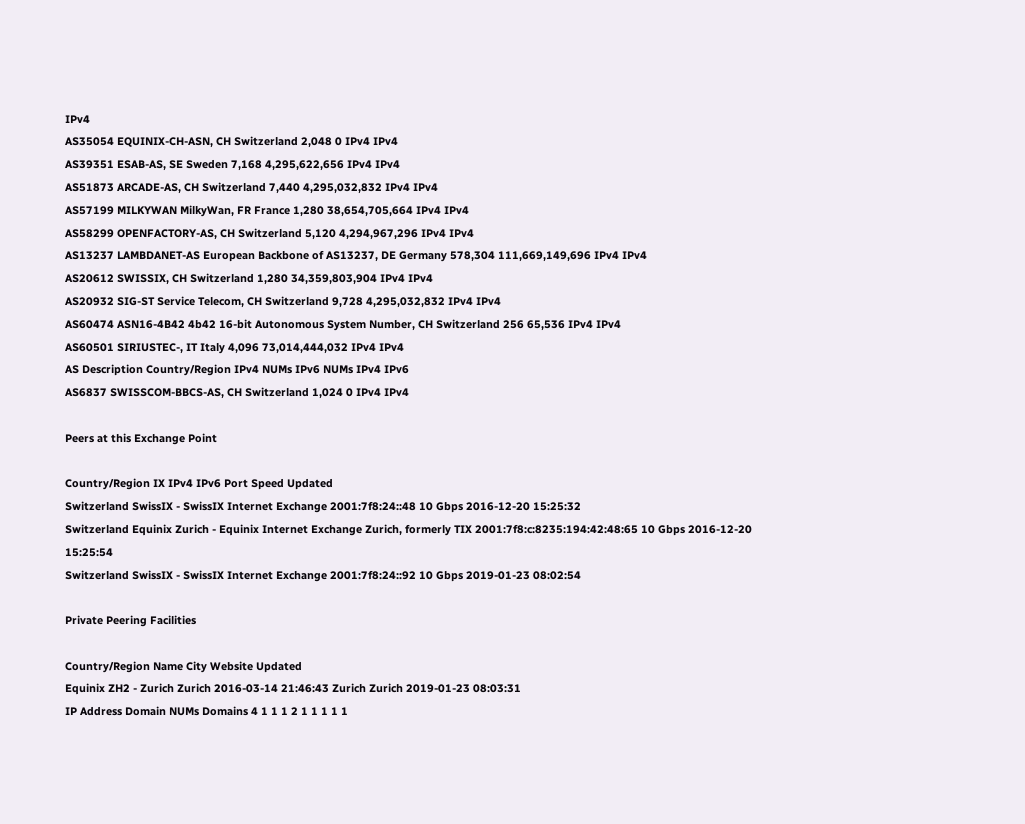IPv4
AS35054 EQUINIX-CH-ASN, CH Switzerland 2,048 0 IPv4 IPv4
AS39351 ESAB-AS, SE Sweden 7,168 4,295,622,656 IPv4 IPv4
AS51873 ARCADE-AS, CH Switzerland 7,440 4,295,032,832 IPv4 IPv4
AS57199 MILKYWAN MilkyWan, FR France 1,280 38,654,705,664 IPv4 IPv4
AS58299 OPENFACTORY-AS, CH Switzerland 5,120 4,294,967,296 IPv4 IPv4
AS13237 LAMBDANET-AS European Backbone of AS13237, DE Germany 578,304 111,669,149,696 IPv4 IPv4
AS20612 SWISSIX, CH Switzerland 1,280 34,359,803,904 IPv4 IPv4
AS20932 SIG-ST Service Telecom, CH Switzerland 9,728 4,295,032,832 IPv4 IPv4
AS60474 ASN16-4B42 4b42 16-bit Autonomous System Number, CH Switzerland 256 65,536 IPv4 IPv4
AS60501 SIRIUSTEC-, IT Italy 4,096 73,014,444,032 IPv4 IPv4
AS Description Country/Region IPv4 NUMs IPv6 NUMs IPv4 IPv6
AS6837 SWISSCOM-BBCS-AS, CH Switzerland 1,024 0 IPv4 IPv4

Peers at this Exchange Point

Country/Region IX IPv4 IPv6 Port Speed Updated
Switzerland SwissIX - SwissIX Internet Exchange 2001:7f8:24::48 10 Gbps 2016-12-20 15:25:32
Switzerland Equinix Zurich - Equinix Internet Exchange Zurich, formerly TIX 2001:7f8:c:8235:194:42:48:65 10 Gbps 2016-12-20 15:25:54
Switzerland SwissIX - SwissIX Internet Exchange 2001:7f8:24::92 10 Gbps 2019-01-23 08:02:54

Private Peering Facilities

Country/Region Name City Website Updated
Equinix ZH2 - Zurich Zurich 2016-03-14 21:46:43 Zurich Zurich 2019-01-23 08:03:31
IP Address Domain NUMs Domains 4 1 1 1 2 1 1 1 1 1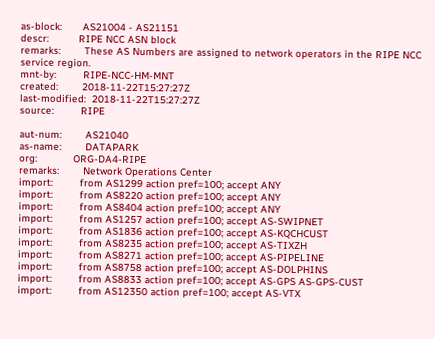as-block:       AS21004 - AS21151
descr:          RIPE NCC ASN block
remarks:        These AS Numbers are assigned to network operators in the RIPE NCC service region.
mnt-by:         RIPE-NCC-HM-MNT
created:        2018-11-22T15:27:27Z
last-modified:  2018-11-22T15:27:27Z
source:         RIPE

aut-num:        AS21040
as-name:        DATAPARK
org:            ORG-DA4-RIPE
remarks:        Network Operations Center
import:         from AS1299 action pref=100; accept ANY
import:         from AS8220 action pref=100; accept ANY
import:         from AS8404 action pref=100; accept ANY
import:         from AS1257 action pref=100; accept AS-SWIPNET
import:         from AS1836 action pref=100; accept AS-KQCHCUST
import:         from AS8235 action pref=100; accept AS-TIXZH
import:         from AS8271 action pref=100; accept AS-PIPELINE
import:         from AS8758 action pref=100; accept AS-DOLPHINS
import:         from AS8833 action pref=100; accept AS-GPS AS-GPS-CUST
import:         from AS12350 action pref=100; accept AS-VTX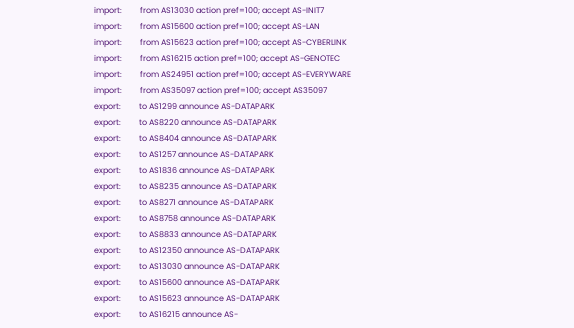import:         from AS13030 action pref=100; accept AS-INIT7
import:         from AS15600 action pref=100; accept AS-LAN
import:         from AS15623 action pref=100; accept AS-CYBERLINK
import:         from AS16215 action pref=100; accept AS-GENOTEC
import:         from AS24951 action pref=100; accept AS-EVERYWARE
import:         from AS35097 action pref=100; accept AS35097
export:         to AS1299 announce AS-DATAPARK
export:         to AS8220 announce AS-DATAPARK
export:         to AS8404 announce AS-DATAPARK
export:         to AS1257 announce AS-DATAPARK
export:         to AS1836 announce AS-DATAPARK
export:         to AS8235 announce AS-DATAPARK
export:         to AS8271 announce AS-DATAPARK
export:         to AS8758 announce AS-DATAPARK
export:         to AS8833 announce AS-DATAPARK
export:         to AS12350 announce AS-DATAPARK
export:         to AS13030 announce AS-DATAPARK
export:         to AS15600 announce AS-DATAPARK
export:         to AS15623 announce AS-DATAPARK
export:         to AS16215 announce AS-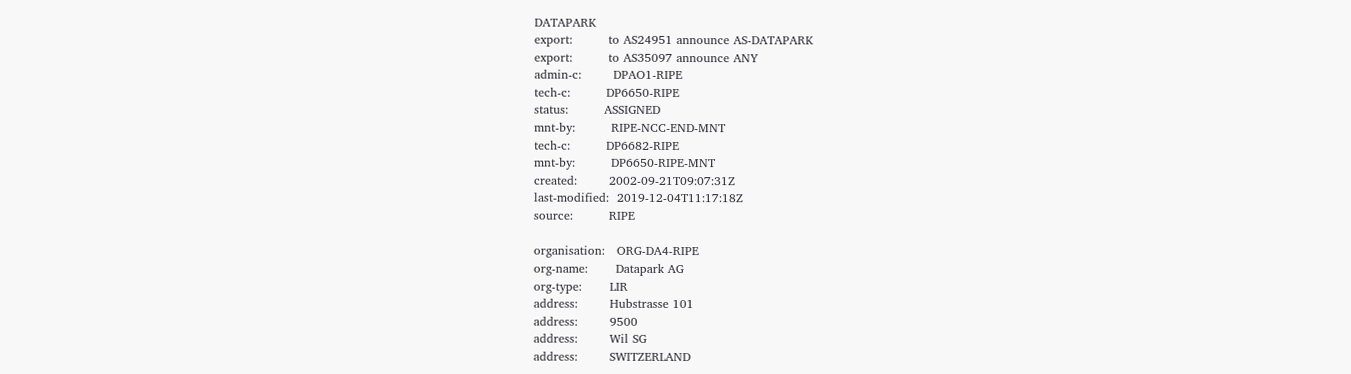DATAPARK
export:         to AS24951 announce AS-DATAPARK
export:         to AS35097 announce ANY
admin-c:        DPAO1-RIPE
tech-c:         DP6650-RIPE
status:         ASSIGNED
mnt-by:         RIPE-NCC-END-MNT
tech-c:         DP6682-RIPE
mnt-by:         DP6650-RIPE-MNT
created:        2002-09-21T09:07:31Z
last-modified:  2019-12-04T11:17:18Z
source:         RIPE

organisation:   ORG-DA4-RIPE
org-name:       Datapark AG
org-type:       LIR
address:        Hubstrasse 101
address:        9500
address:        Wil SG
address:        SWITZERLAND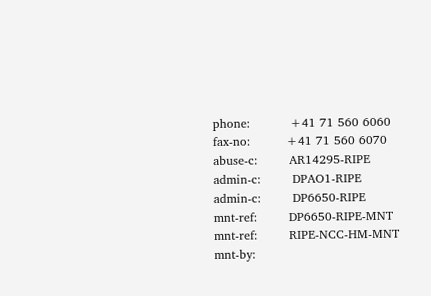phone:          +41 71 560 6060
fax-no:         +41 71 560 6070
abuse-c:        AR14295-RIPE
admin-c:        DPAO1-RIPE
admin-c:        DP6650-RIPE
mnt-ref:        DP6650-RIPE-MNT
mnt-ref:        RIPE-NCC-HM-MNT
mnt-by: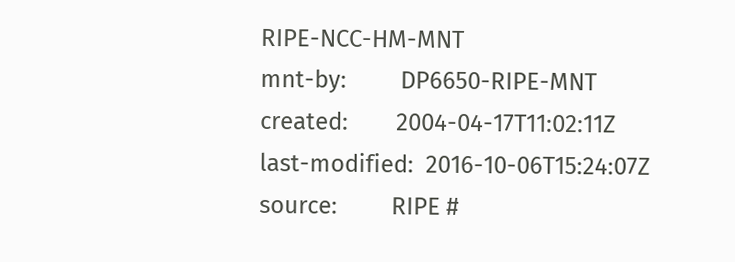RIPE-NCC-HM-MNT
mnt-by:         DP6650-RIPE-MNT
created:        2004-04-17T11:02:11Z
last-modified:  2016-10-06T15:24:07Z
source:         RIPE #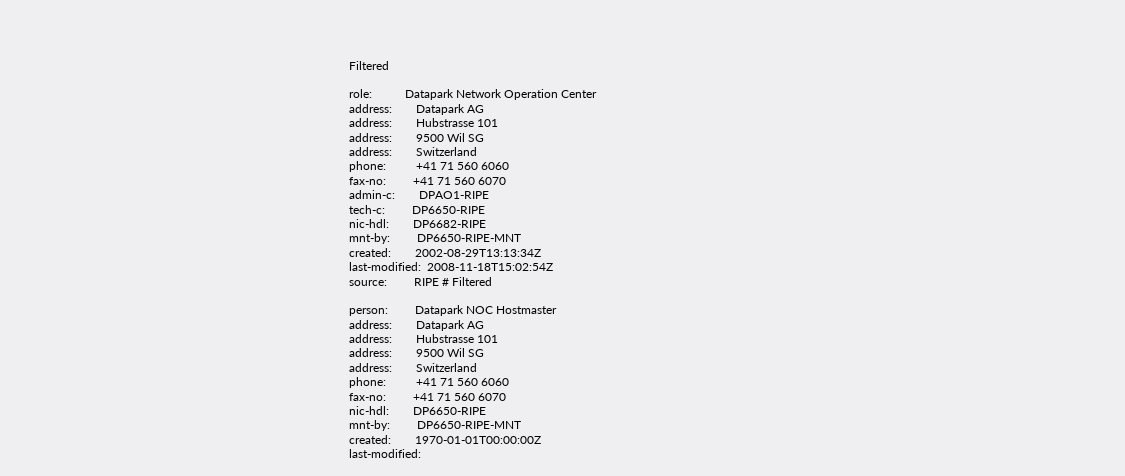Filtered

role:           Datapark Network Operation Center
address:        Datapark AG
address:        Hubstrasse 101
address:        9500 Wil SG
address:        Switzerland
phone:          +41 71 560 6060
fax-no:         +41 71 560 6070
admin-c:        DPAO1-RIPE
tech-c:         DP6650-RIPE
nic-hdl:        DP6682-RIPE
mnt-by:         DP6650-RIPE-MNT
created:        2002-08-29T13:13:34Z
last-modified:  2008-11-18T15:02:54Z
source:         RIPE # Filtered

person:         Datapark NOC Hostmaster
address:        Datapark AG
address:        Hubstrasse 101
address:        9500 Wil SG
address:        Switzerland
phone:          +41 71 560 6060
fax-no:         +41 71 560 6070
nic-hdl:        DP6650-RIPE
mnt-by:         DP6650-RIPE-MNT
created:        1970-01-01T00:00:00Z
last-modified: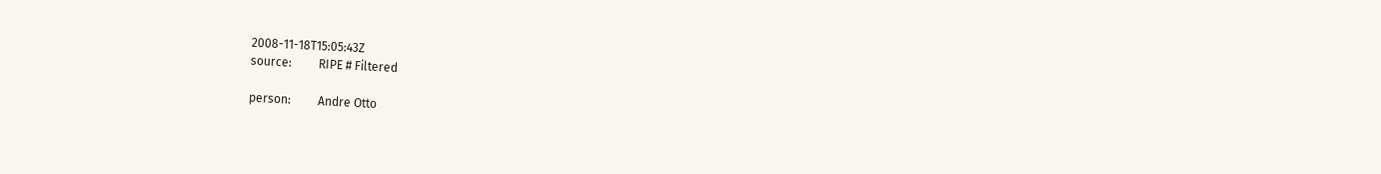2008-11-18T15:05:43Z
source:         RIPE # Filtered

person:         Andre Otto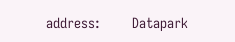address:        Datapark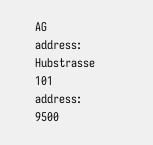AG
address:        Hubstrasse 101
address:        9500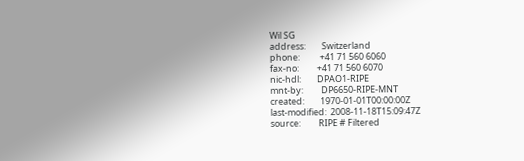Wil SG
address:        Switzerland
phone:          +41 71 560 6060
fax-no:         +41 71 560 6070
nic-hdl:        DPAO1-RIPE
mnt-by:         DP6650-RIPE-MNT
created:        1970-01-01T00:00:00Z
last-modified:  2008-11-18T15:09:47Z
source:         RIPE # Filtered